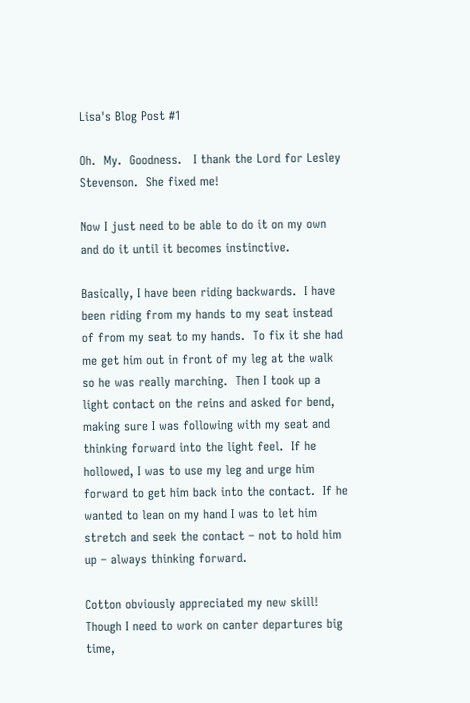Lisa's Blog Post #1

Oh.  My.  Goodness.   I thank the Lord for Lesley Stevenson.  She fixed me!

Now I just need to be able to do it on my own and do it until it becomes instinctive.

Basically, I have been riding backwards.  I have been riding from my hands to my seat instead of from my seat to my hands.  To fix it she had me get him out in front of my leg at the walk so he was really marching.  Then I took up a light contact on the reins and asked for bend, making sure I was following with my seat and thinking forward into the light feel.  If he hollowed, I was to use my leg and urge him forward to get him back into the contact.  If he wanted to lean on my hand I was to let him stretch and seek the contact – not to hold him up – always thinking forward.

Cotton obviously appreciated my new skill!  Though I need to work on canter departures big time,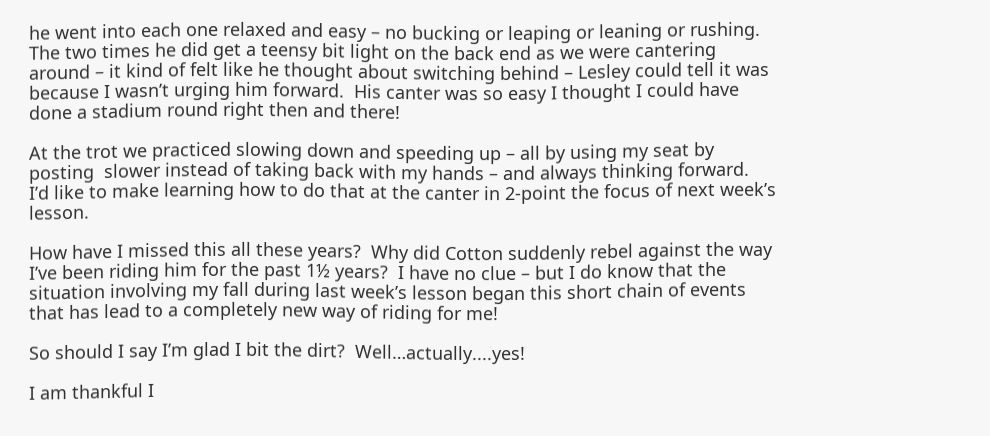he went into each one relaxed and easy – no bucking or leaping or leaning or rushing.  The two times he did get a teensy bit light on the back end as we were cantering around – it kind of felt like he thought about switching behind – Lesley could tell it was because I wasn’t urging him forward.  His canter was so easy I thought I could have done a stadium round right then and there!

At the trot we practiced slowing down and speeding up – all by using my seat by posting  slower instead of taking back with my hands – and always thinking forward.   I’d like to make learning how to do that at the canter in 2-point the focus of next week’s lesson.

How have I missed this all these years?  Why did Cotton suddenly rebel against the way I’ve been riding him for the past 1½ years?  I have no clue – but I do know that the situation involving my fall during last week’s lesson began this short chain of events that has lead to a completely new way of riding for me!

So should I say I’m glad I bit the dirt?  Well…actually....yes!

I am thankful I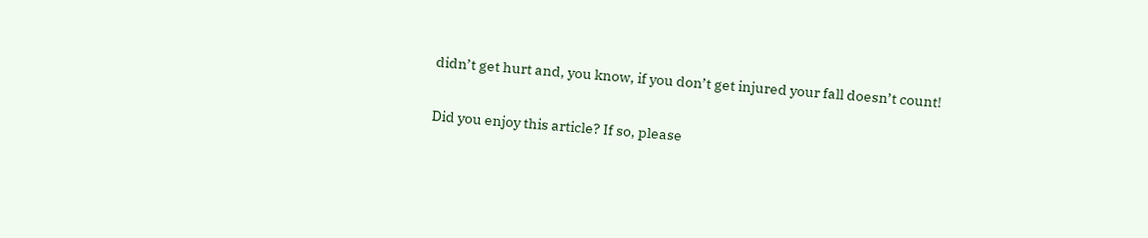didn’t get hurt and, you know, if you don’t get injured your fall doesn’t count!

Did you enjoy this article? If so, please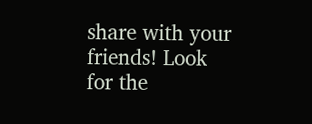share with your friends! Look for the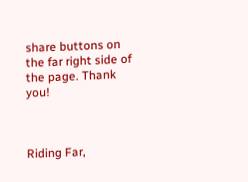share buttons on the far right side of the page. Thank you!



Riding Far,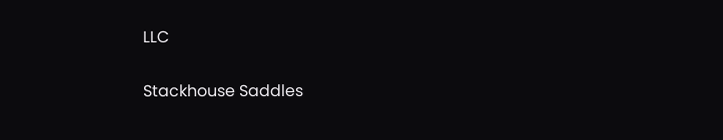LLC

Stackhouse Saddles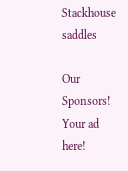Stackhouse saddles

Our Sponsors!
Your ad here!